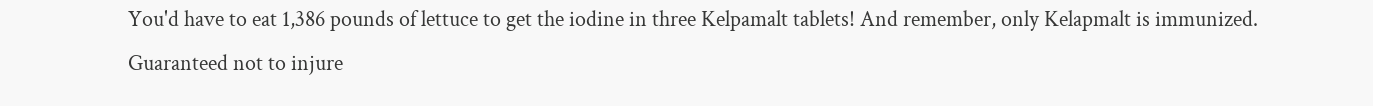You'd have to eat 1,386 pounds of lettuce to get the iodine in three Kelpamalt tablets! And remember, only Kelapmalt is immunized. Guaranteed not to injure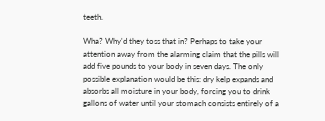teeth.

Wha? Why'd they toss that in? Perhaps to take your attention away from the alarming claim that the pills will add five pounds to your body in seven days. The only possible explanation would be this: dry kelp expands and absorbs all moisture in your body, forcing you to drink gallons of water until your stomach consists entirely of a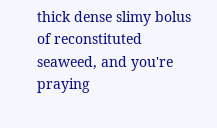thick dense slimy bolus of reconstituted seaweed, and you're praying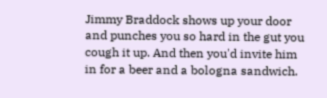Jimmy Braddock shows up your door and punches you so hard in the gut you cough it up. And then you'd invite him in for a beer and a bologna sandwich.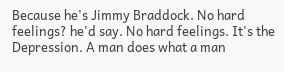Because he's Jimmy Braddock. No hard feelings? he'd say. No hard feelings. It's the Depression. A man does what a man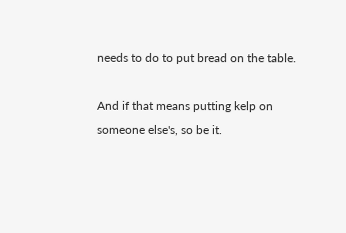needs to do to put bread on the table.

And if that means putting kelp on someone else's, so be it.